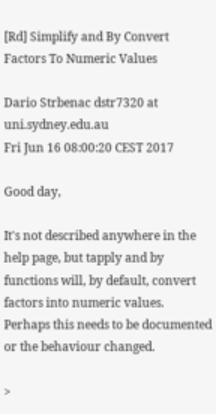[Rd] Simplify and By Convert Factors To Numeric Values

Dario Strbenac dstr7320 at uni.sydney.edu.au
Fri Jun 16 08:00:20 CEST 2017

Good day,

It's not described anywhere in the help page, but tapply and by functions will, by default, convert factors into numeric values. Perhaps this needs to be documented or the behaviour changed.

>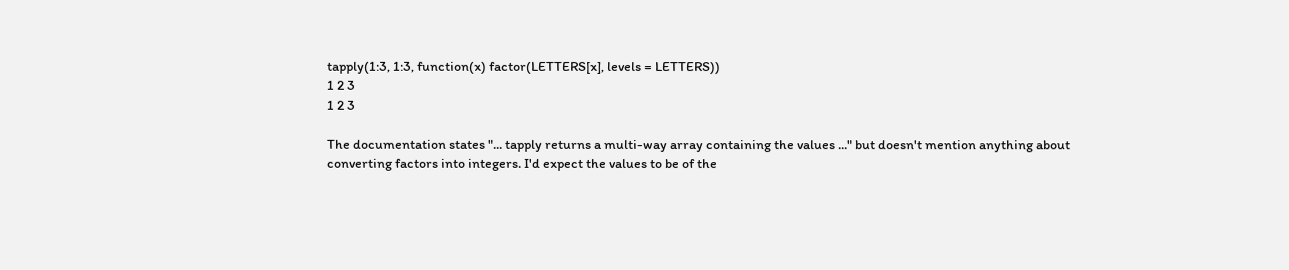tapply(1:3, 1:3, function(x) factor(LETTERS[x], levels = LETTERS))
1 2 3
1 2 3

The documentation states "... tapply returns a multi-way array containing the values ..." but doesn't mention anything about converting factors into integers. I'd expect the values to be of the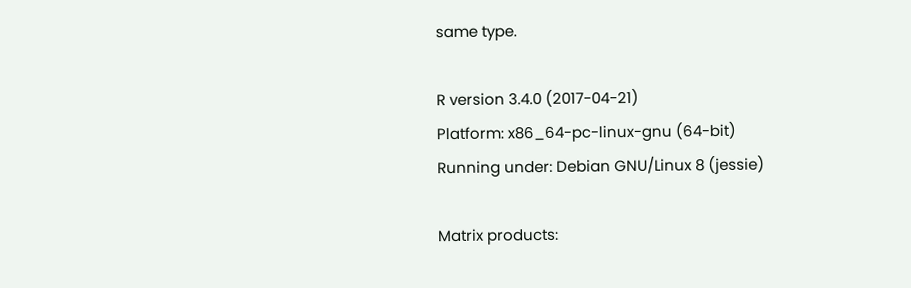same type.

R version 3.4.0 (2017-04-21)
Platform: x86_64-pc-linux-gnu (64-bit)
Running under: Debian GNU/Linux 8 (jessie)

Matrix products: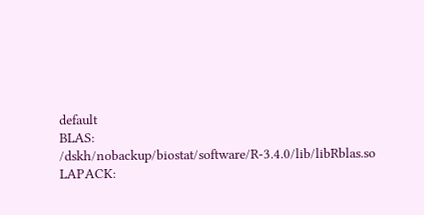default
BLAS: /dskh/nobackup/biostat/software/R-3.4.0/lib/libRblas.so
LAPACK: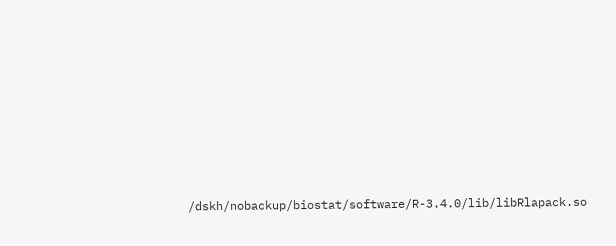/dskh/nobackup/biostat/software/R-3.4.0/lib/libRlapack.so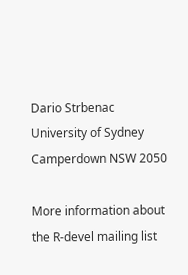Dario Strbenac
University of Sydney
Camperdown NSW 2050

More information about the R-devel mailing list